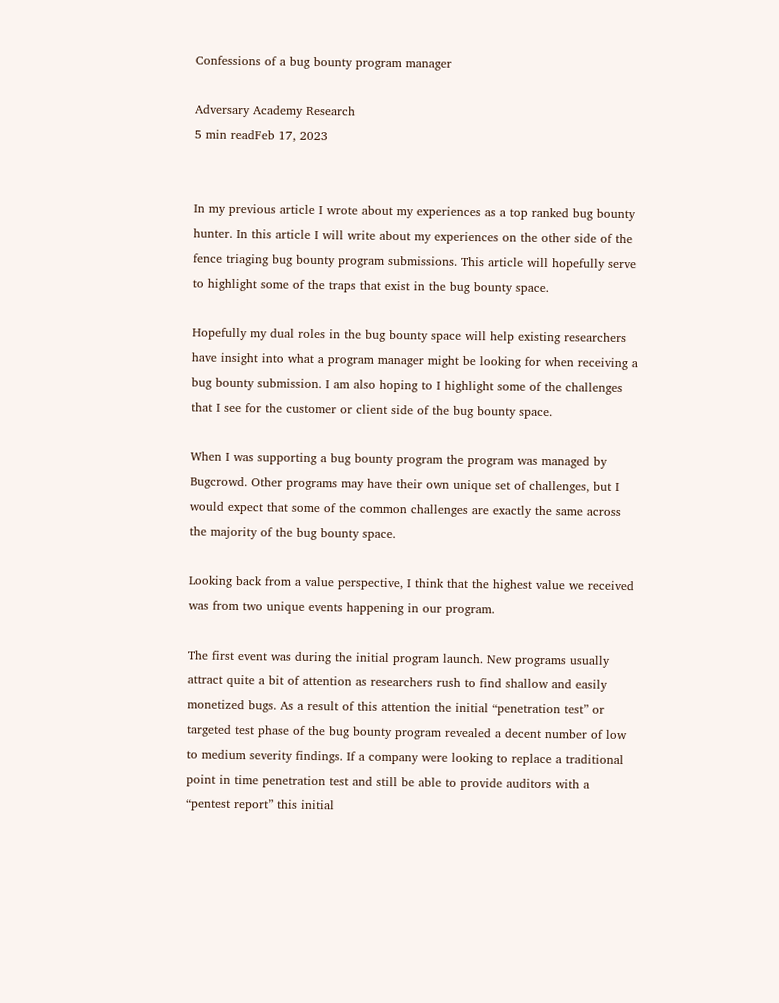Confessions of a bug bounty program manager

Adversary Academy Research
5 min readFeb 17, 2023


In my previous article I wrote about my experiences as a top ranked bug bounty hunter. In this article I will write about my experiences on the other side of the fence triaging bug bounty program submissions. This article will hopefully serve to highlight some of the traps that exist in the bug bounty space.

Hopefully my dual roles in the bug bounty space will help existing researchers have insight into what a program manager might be looking for when receiving a bug bounty submission. I am also hoping to I highlight some of the challenges that I see for the customer or client side of the bug bounty space.

When I was supporting a bug bounty program the program was managed by Bugcrowd. Other programs may have their own unique set of challenges, but I would expect that some of the common challenges are exactly the same across the majority of the bug bounty space.

Looking back from a value perspective, I think that the highest value we received was from two unique events happening in our program.

The first event was during the initial program launch. New programs usually attract quite a bit of attention as researchers rush to find shallow and easily monetized bugs. As a result of this attention the initial “penetration test” or targeted test phase of the bug bounty program revealed a decent number of low to medium severity findings. If a company were looking to replace a traditional point in time penetration test and still be able to provide auditors with a “pentest report” this initial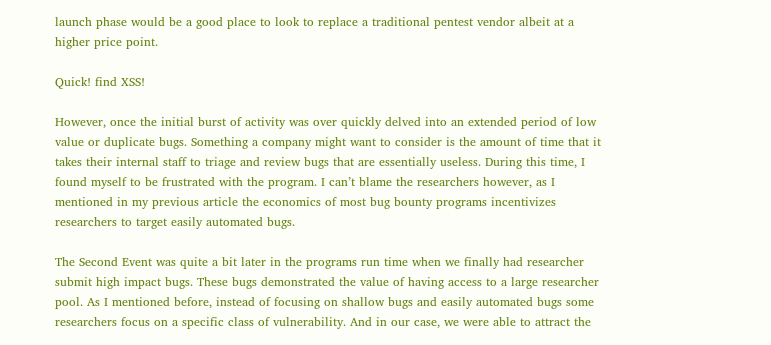launch phase would be a good place to look to replace a traditional pentest vendor albeit at a higher price point.

Quick! find XSS!

However, once the initial burst of activity was over quickly delved into an extended period of low value or duplicate bugs. Something a company might want to consider is the amount of time that it takes their internal staff to triage and review bugs that are essentially useless. During this time, I found myself to be frustrated with the program. I can’t blame the researchers however, as I mentioned in my previous article the economics of most bug bounty programs incentivizes researchers to target easily automated bugs.

The Second Event was quite a bit later in the programs run time when we finally had researcher submit high impact bugs. These bugs demonstrated the value of having access to a large researcher pool. As I mentioned before, instead of focusing on shallow bugs and easily automated bugs some researchers focus on a specific class of vulnerability. And in our case, we were able to attract the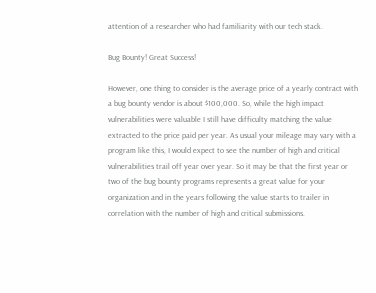attention of a researcher who had familiarity with our tech stack.

Bug Bounty! Great Success!

However, one thing to consider is the average price of a yearly contract with a bug bounty vendor is about $100,000. So, while the high impact vulnerabilities were valuable I still have difficulty matching the value extracted to the price paid per year. As usual your mileage may vary with a program like this, I would expect to see the number of high and critical vulnerabilities trail off year over year. So it may be that the first year or two of the bug bounty programs represents a great value for your organization and in the years following the value starts to trailer in correlation with the number of high and critical submissions.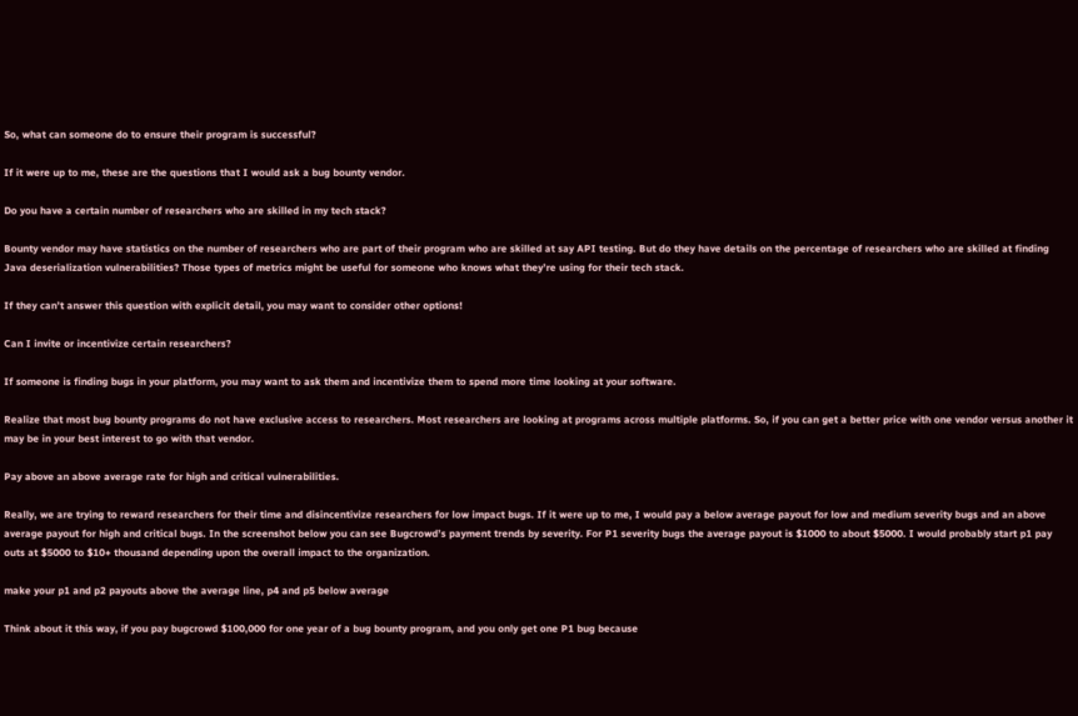So, what can someone do to ensure their program is successful?

If it were up to me, these are the questions that I would ask a bug bounty vendor.

Do you have a certain number of researchers who are skilled in my tech stack?

Bounty vendor may have statistics on the number of researchers who are part of their program who are skilled at say API testing. But do they have details on the percentage of researchers who are skilled at finding Java deserialization vulnerabilities? Those types of metrics might be useful for someone who knows what they’re using for their tech stack.

If they can’t answer this question with explicit detail, you may want to consider other options!

Can I invite or incentivize certain researchers?

If someone is finding bugs in your platform, you may want to ask them and incentivize them to spend more time looking at your software.

Realize that most bug bounty programs do not have exclusive access to researchers. Most researchers are looking at programs across multiple platforms. So, if you can get a better price with one vendor versus another it may be in your best interest to go with that vendor.

Pay above an above average rate for high and critical vulnerabilities.

Really, we are trying to reward researchers for their time and disincentivize researchers for low impact bugs. If it were up to me, I would pay a below average payout for low and medium severity bugs and an above average payout for high and critical bugs. In the screenshot below you can see Bugcrowd’s payment trends by severity. For P1 severity bugs the average payout is $1000 to about $5000. I would probably start p1 pay outs at $5000 to $10+ thousand depending upon the overall impact to the organization.

make your p1 and p2 payouts above the average line, p4 and p5 below average

Think about it this way, if you pay bugcrowd $100,000 for one year of a bug bounty program, and you only get one P1 bug because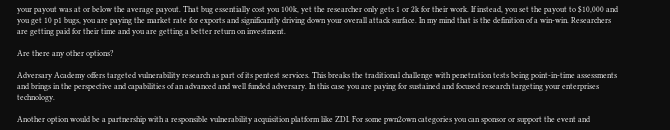your payout was at or below the average payout. That bug essentially cost you 100k, yet the researcher only gets 1 or 2k for their work. If instead, you set the payout to $10,000 and you get 10 p1 bugs, you are paying the market rate for exports and significantly driving down your overall attack surface. In my mind that is the definition of a win-win. Researchers are getting paid for their time and you are getting a better return on investment.

Are there any other options?

Adversary Academy offers targeted vulnerability research as part of its pentest services. This breaks the traditional challenge with penetration tests being point-in-time assessments and brings in the perspective and capabilities of an advanced and well funded adversary. In this case you are paying for sustained and focused research targeting your enterprises technology.

Another option would be a partnership with a responsible vulnerability acquisition platform like ZDI. For some pwn2own categories you can sponsor or support the event and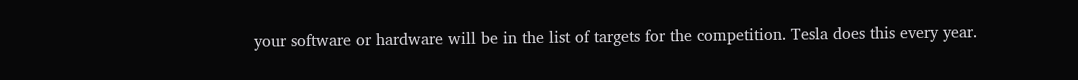your software or hardware will be in the list of targets for the competition. Tesla does this every year.